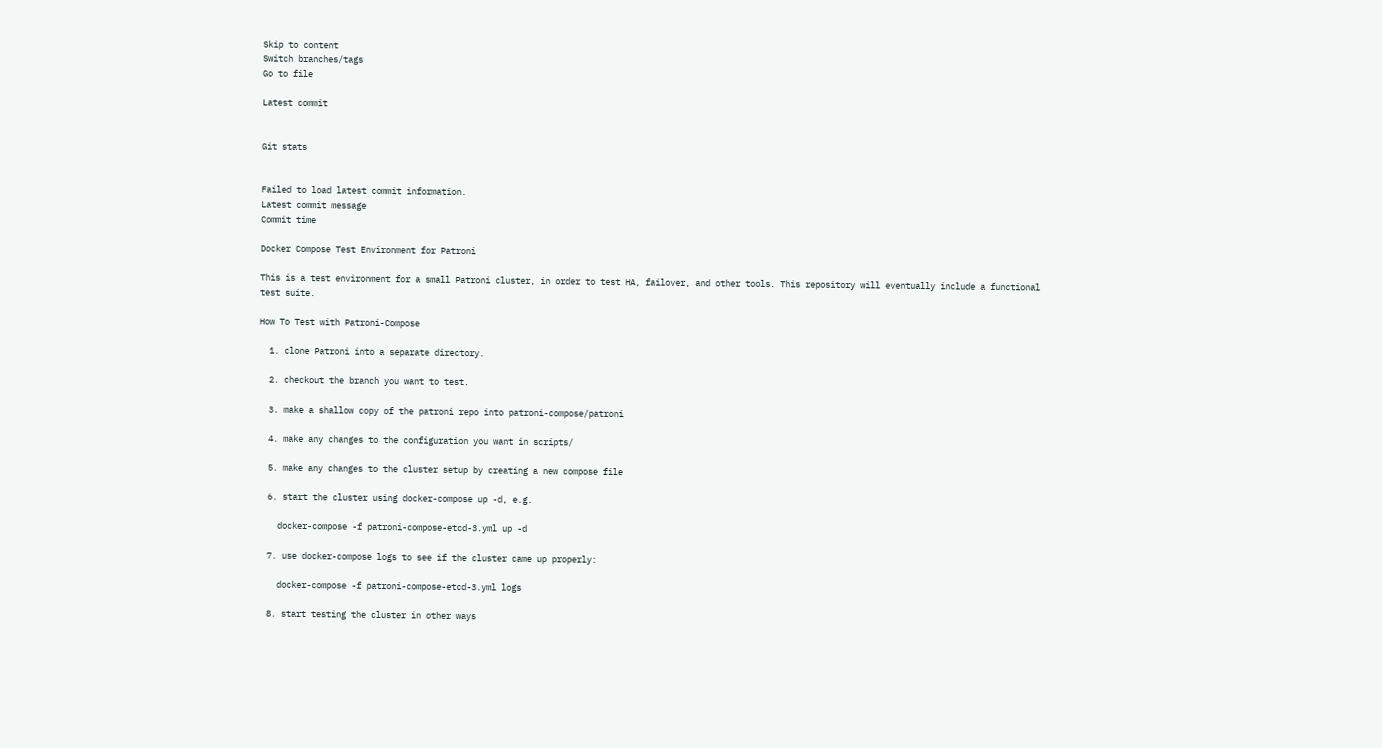Skip to content
Switch branches/tags
Go to file

Latest commit


Git stats


Failed to load latest commit information.
Latest commit message
Commit time

Docker Compose Test Environment for Patroni

This is a test environment for a small Patroni cluster, in order to test HA, failover, and other tools. This repository will eventually include a functional test suite.

How To Test with Patroni-Compose

  1. clone Patroni into a separate directory.

  2. checkout the branch you want to test.

  3. make a shallow copy of the patroni repo into patroni-compose/patroni

  4. make any changes to the configuration you want in scripts/

  5. make any changes to the cluster setup by creating a new compose file

  6. start the cluster using docker-compose up -d, e.g.

    docker-compose -f patroni-compose-etcd-3.yml up -d

  7. use docker-compose logs to see if the cluster came up properly:

    docker-compose -f patroni-compose-etcd-3.yml logs

  8. start testing the cluster in other ways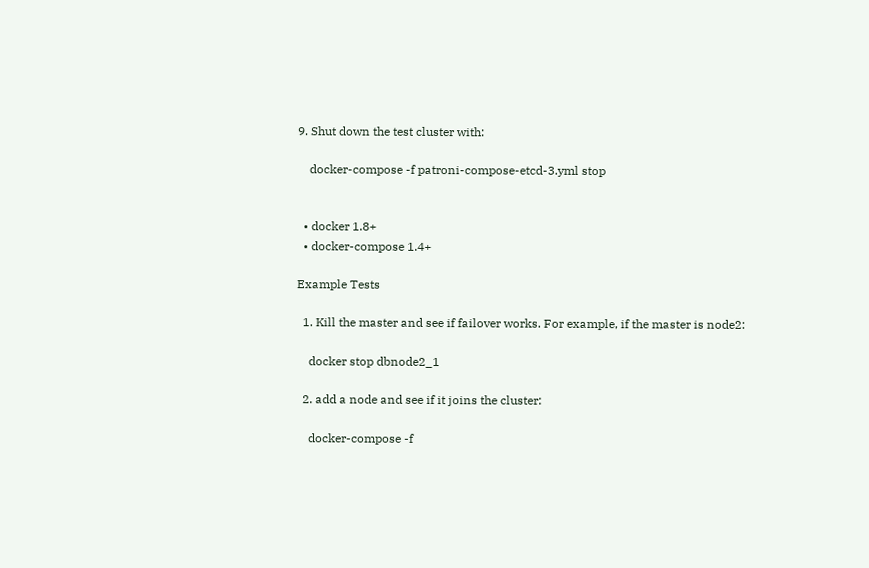9. Shut down the test cluster with:

    docker-compose -f patroni-compose-etcd-3.yml stop


  • docker 1.8+
  • docker-compose 1.4+

Example Tests

  1. Kill the master and see if failover works. For example, if the master is node2:

    docker stop dbnode2_1

  2. add a node and see if it joins the cluster:

    docker-compose -f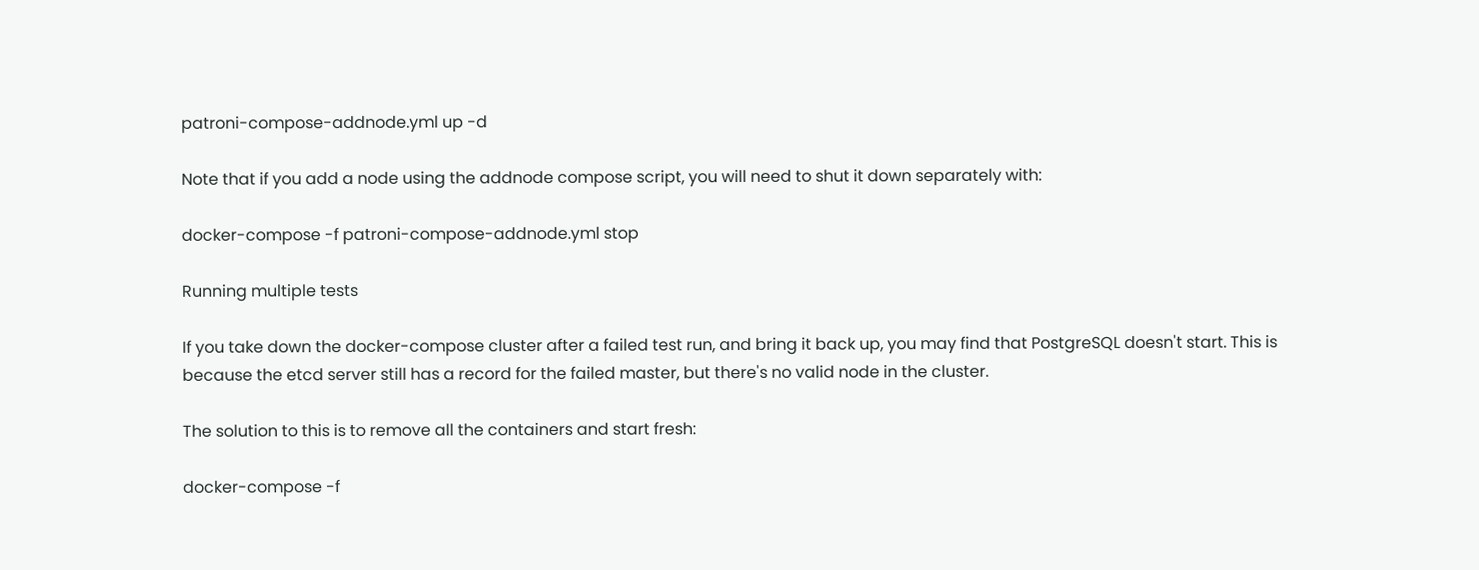patroni-compose-addnode.yml up -d

Note that if you add a node using the addnode compose script, you will need to shut it down separately with:

docker-compose -f patroni-compose-addnode.yml stop

Running multiple tests

If you take down the docker-compose cluster after a failed test run, and bring it back up, you may find that PostgreSQL doesn't start. This is because the etcd server still has a record for the failed master, but there's no valid node in the cluster.

The solution to this is to remove all the containers and start fresh:

docker-compose -f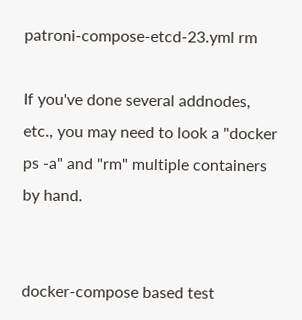patroni-compose-etcd-23.yml rm

If you've done several addnodes, etc., you may need to look a "docker ps -a" and "rm" multiple containers by hand.


docker-compose based test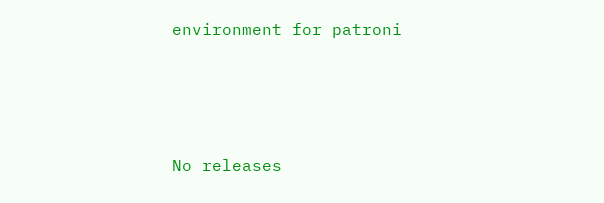environment for patroni




No releases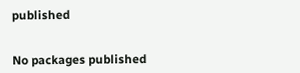published


No packages published